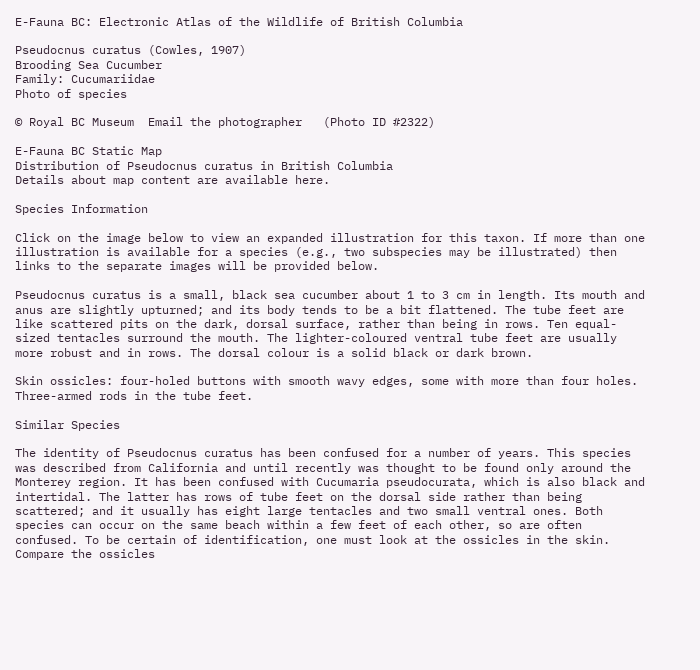E-Fauna BC: Electronic Atlas of the Wildlife of British Columbia

Pseudocnus curatus (Cowles, 1907)
Brooding Sea Cucumber
Family: Cucumariidae
Photo of species

© Royal BC Museum  Email the photographer   (Photo ID #2322)

E-Fauna BC Static Map
Distribution of Pseudocnus curatus in British Columbia
Details about map content are available here.

Species Information

Click on the image below to view an expanded illustration for this taxon. If more than one illustration is available for a species (e.g., two subspecies may be illustrated) then links to the separate images will be provided below.

Pseudocnus curatus is a small, black sea cucumber about 1 to 3 cm in length. Its mouth and anus are slightly upturned; and its body tends to be a bit flattened. The tube feet are like scattered pits on the dark, dorsal surface, rather than being in rows. Ten equal-sized tentacles surround the mouth. The lighter-coloured ventral tube feet are usually more robust and in rows. The dorsal colour is a solid black or dark brown.

Skin ossicles: four-holed buttons with smooth wavy edges, some with more than four holes. Three-armed rods in the tube feet.

Similar Species

The identity of Pseudocnus curatus has been confused for a number of years. This species was described from California and until recently was thought to be found only around the Monterey region. It has been confused with Cucumaria pseudocurata, which is also black and intertidal. The latter has rows of tube feet on the dorsal side rather than being scattered; and it usually has eight large tentacles and two small ventral ones. Both species can occur on the same beach within a few feet of each other, so are often confused. To be certain of identification, one must look at the ossicles in the skin. Compare the ossicles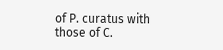of P. curatus with those of C.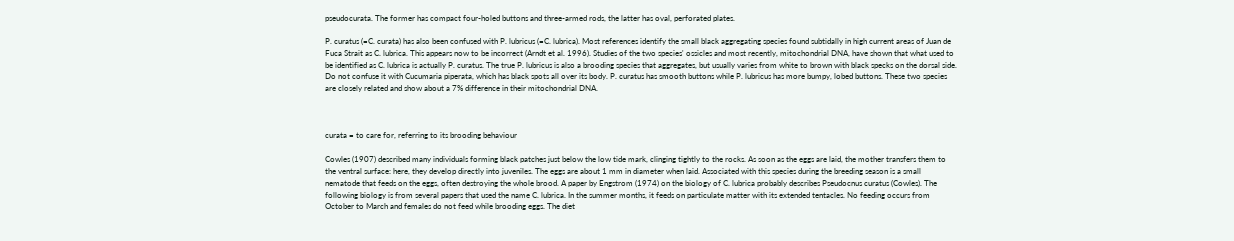pseudocurata. The former has compact four-holed buttons and three-armed rods, the latter has oval, perforated plates.

P. curatus (=C. curata) has also been confused with P. lubricus (=C. lubrica). Most references identify the small black aggregating species found subtidally in high current areas of Juan de Fuca Strait as C. lubrica. This appears now to be incorrect (Arndt et al. 1996). Studies of the two species' ossicles and most recently, mitochondrial DNA, have shown that what used to be identified as C. lubrica is actually P. curatus. The true P. lubricus is also a brooding species that aggregates, but usually varies from white to brown with black specks on the dorsal side. Do not confuse it with Cucumaria piperata, which has black spots all over its body. P. curatus has smooth buttons while P. lubricus has more bumpy, lobed buttons. These two species are closely related and show about a 7% difference in their mitochondrial DNA.



curata = to care for, referring to its brooding behaviour

Cowles (1907) described many individuals forming black patches just below the low tide mark, clinging tightly to the rocks. As soon as the eggs are laid, the mother transfers them to the ventral surface: here, they develop directly into juveniles. The eggs are about 1 mm in diameter when laid. Associated with this species during the breeding season is a small nematode that feeds on the eggs, often destroying the whole brood. A paper by Engstrom (1974) on the biology of C. lubrica probably describes Pseudocnus curatus (Cowles). The following biology is from several papers that used the name C. lubrica. In the summer months, it feeds on particulate matter with its extended tentacles. No feeding occurs from October to March and females do not feed while brooding eggs. The diet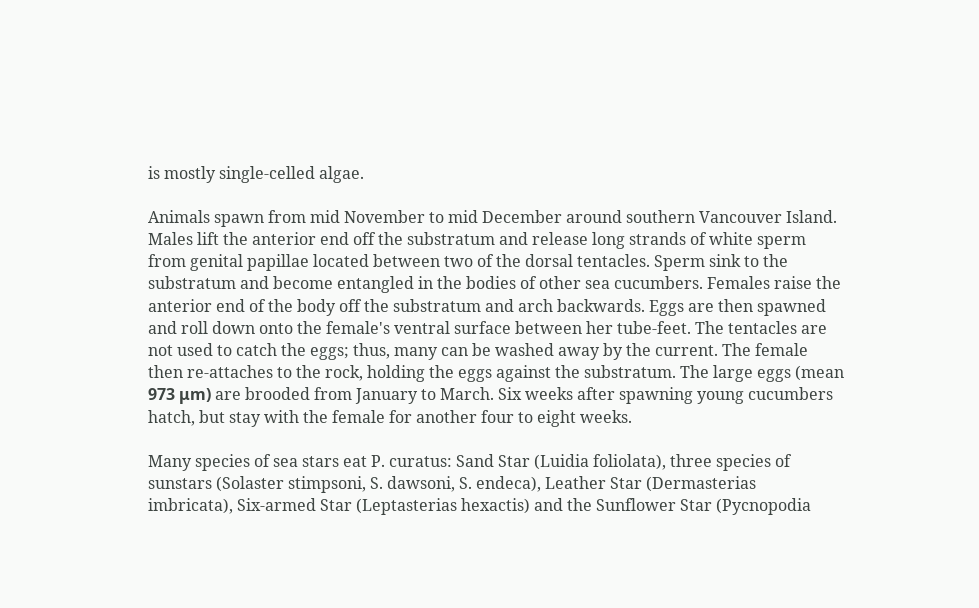is mostly single-celled algae.

Animals spawn from mid November to mid December around southern Vancouver Island. Males lift the anterior end off the substratum and release long strands of white sperm from genital papillae located between two of the dorsal tentacles. Sperm sink to the substratum and become entangled in the bodies of other sea cucumbers. Females raise the anterior end of the body off the substratum and arch backwards. Eggs are then spawned and roll down onto the female's ventral surface between her tube-feet. The tentacles are not used to catch the eggs; thus, many can be washed away by the current. The female then re-attaches to the rock, holding the eggs against the substratum. The large eggs (mean 973 μm) are brooded from January to March. Six weeks after spawning young cucumbers hatch, but stay with the female for another four to eight weeks.

Many species of sea stars eat P. curatus: Sand Star (Luidia foliolata), three species of sunstars (Solaster stimpsoni, S. dawsoni, S. endeca), Leather Star (Dermasterias imbricata), Six-armed Star (Leptasterias hexactis) and the Sunflower Star (Pycnopodia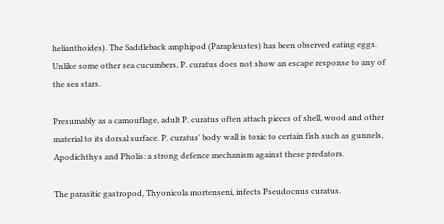helianthoides). The Saddleback amphipod (Parapleustes) has been observed eating eggs. Unlike some other sea cucumbers, P. curatus does not show an escape response to any of the sea stars.

Presumably as a camouflage, adult P. curatus often attach pieces of shell, wood and other material to its dorsal surface. P. curatus' body wall is toxic to certain fish such as gunnels, Apodichthys and Pholis: a strong defence mechanism against these predators.

The parasitic gastropod, Thyonicola mortenseni, infects Pseudocnus curatus.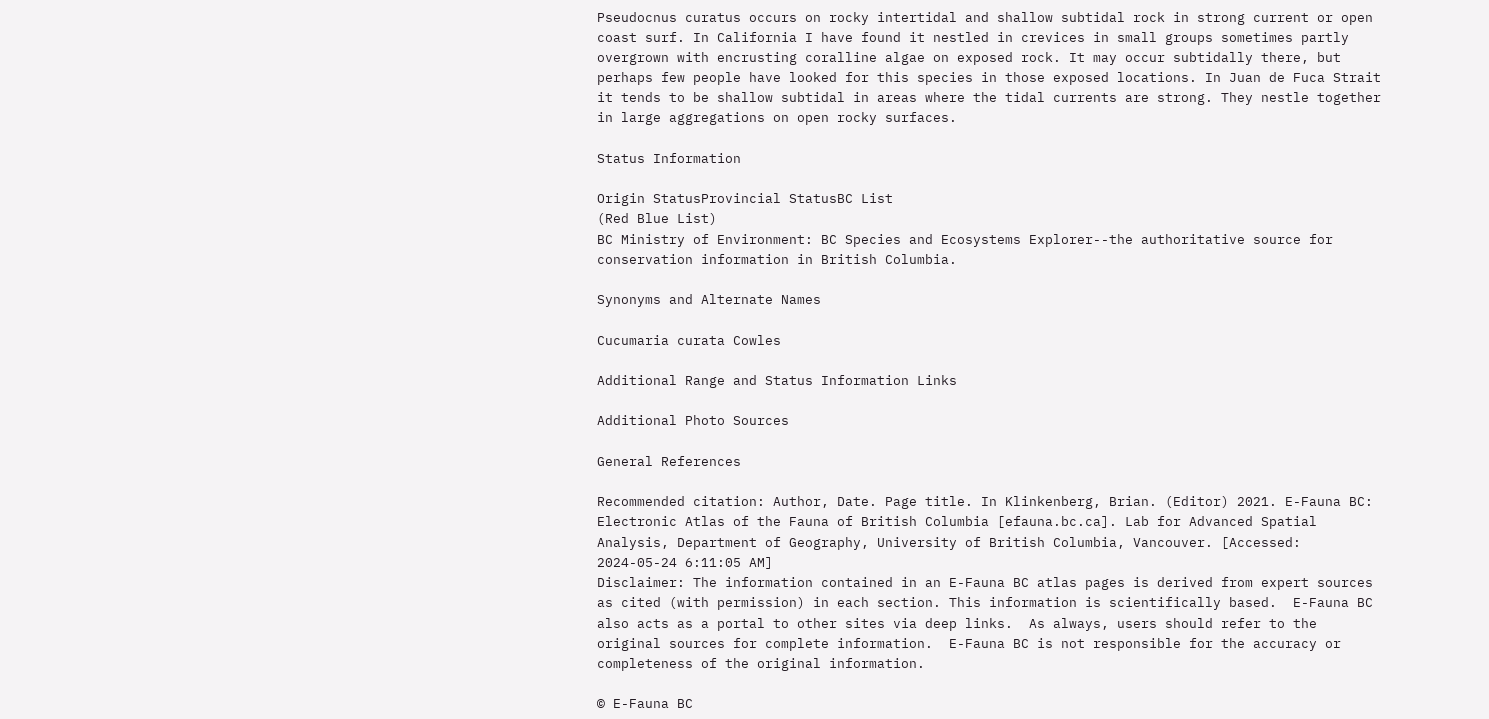Pseudocnus curatus occurs on rocky intertidal and shallow subtidal rock in strong current or open coast surf. In California I have found it nestled in crevices in small groups sometimes partly overgrown with encrusting coralline algae on exposed rock. It may occur subtidally there, but perhaps few people have looked for this species in those exposed locations. In Juan de Fuca Strait it tends to be shallow subtidal in areas where the tidal currents are strong. They nestle together in large aggregations on open rocky surfaces.

Status Information

Origin StatusProvincial StatusBC List
(Red Blue List)
BC Ministry of Environment: BC Species and Ecosystems Explorer--the authoritative source for conservation information in British Columbia.

Synonyms and Alternate Names

Cucumaria curata Cowles

Additional Range and Status Information Links

Additional Photo Sources

General References

Recommended citation: Author, Date. Page title. In Klinkenberg, Brian. (Editor) 2021. E-Fauna BC: Electronic Atlas of the Fauna of British Columbia [efauna.bc.ca]. Lab for Advanced Spatial Analysis, Department of Geography, University of British Columbia, Vancouver. [Accessed: 2024-05-24 6:11:05 AM]
Disclaimer: The information contained in an E-Fauna BC atlas pages is derived from expert sources as cited (with permission) in each section. This information is scientifically based.  E-Fauna BC also acts as a portal to other sites via deep links.  As always, users should refer to the original sources for complete information.  E-Fauna BC is not responsible for the accuracy or completeness of the original information.

© E-Fauna BC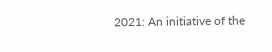2021: An initiative of the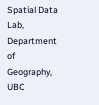Spatial Data Lab, Department of Geography, UBC